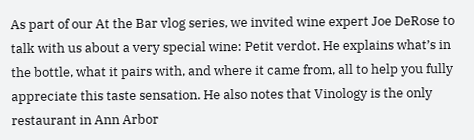As part of our At the Bar vlog series, we invited wine expert Joe DeRose to talk with us about a very special wine: Petit verdot. He explains what’s in the bottle, what it pairs with, and where it came from, all to help you fully appreciate this taste sensation. He also notes that Vinology is the only restaurant in Ann Arbor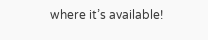where it’s available!